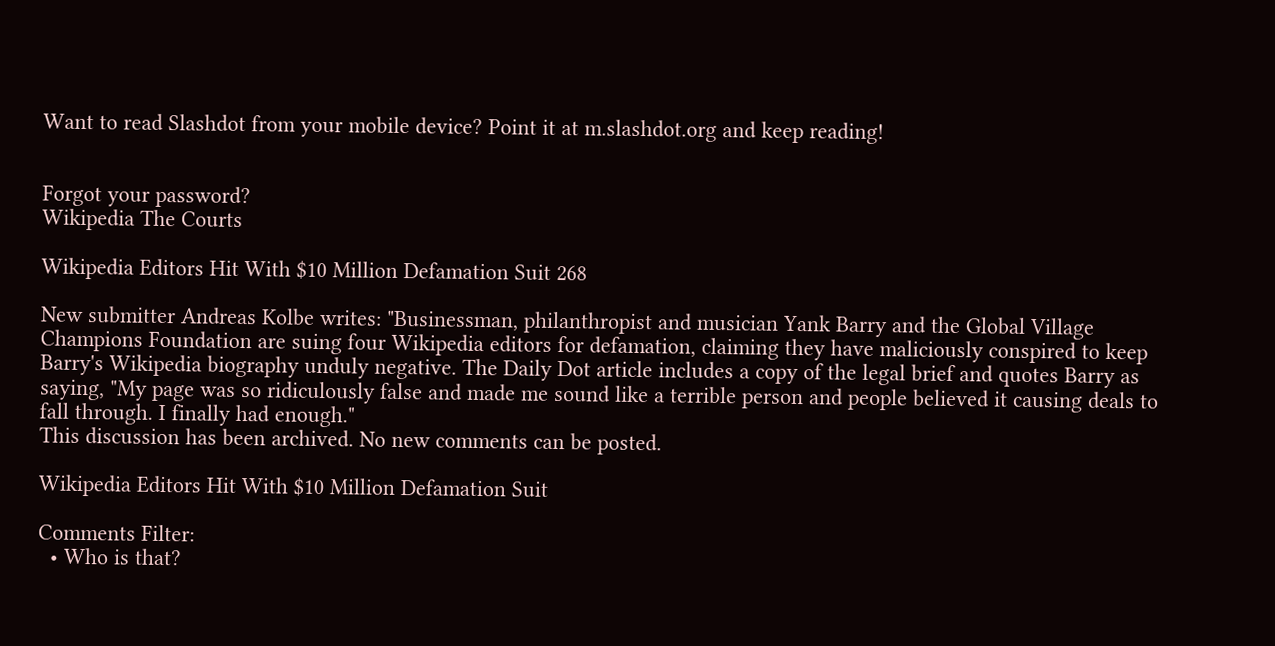Want to read Slashdot from your mobile device? Point it at m.slashdot.org and keep reading!


Forgot your password?
Wikipedia The Courts

Wikipedia Editors Hit With $10 Million Defamation Suit 268

New submitter Andreas Kolbe writes: "Businessman, philanthropist and musician Yank Barry and the Global Village Champions Foundation are suing four Wikipedia editors for defamation, claiming they have maliciously conspired to keep Barry's Wikipedia biography unduly negative. The Daily Dot article includes a copy of the legal brief and quotes Barry as saying, "My page was so ridiculously false and made me sound like a terrible person and people believed it causing deals to fall through. I finally had enough."
This discussion has been archived. No new comments can be posted.

Wikipedia Editors Hit With $10 Million Defamation Suit

Comments Filter:
  • Who is that?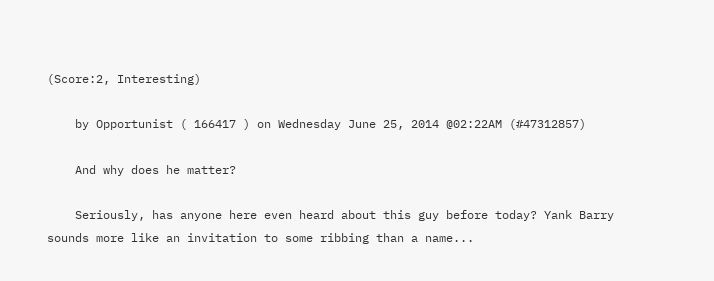(Score:2, Interesting)

    by Opportunist ( 166417 ) on Wednesday June 25, 2014 @02:22AM (#47312857)

    And why does he matter?

    Seriously, has anyone here even heard about this guy before today? Yank Barry sounds more like an invitation to some ribbing than a name...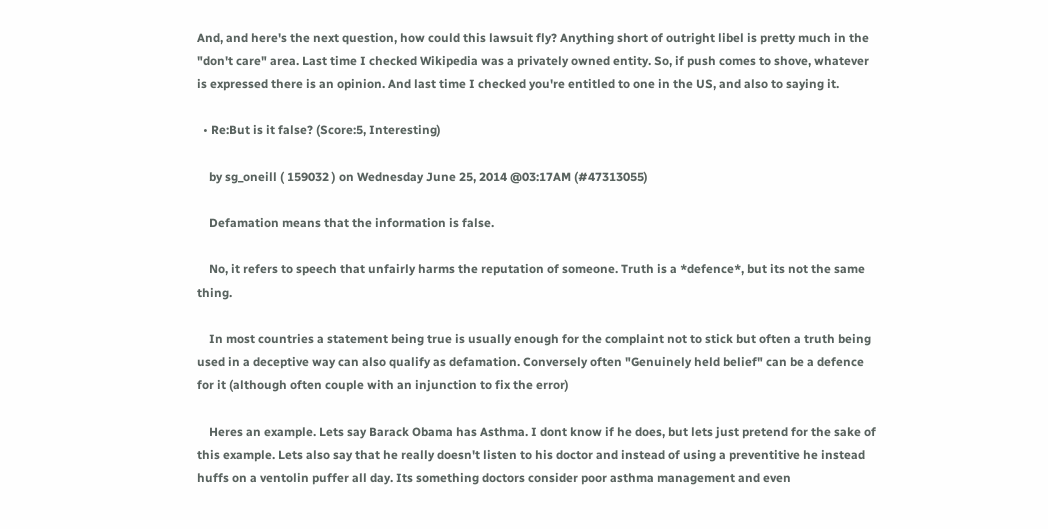And, and here's the next question, how could this lawsuit fly? Anything short of outright libel is pretty much in the "don't care" area. Last time I checked Wikipedia was a privately owned entity. So, if push comes to shove, whatever is expressed there is an opinion. And last time I checked you're entitled to one in the US, and also to saying it.

  • Re:But is it false? (Score:5, Interesting)

    by sg_oneill ( 159032 ) on Wednesday June 25, 2014 @03:17AM (#47313055)

    Defamation means that the information is false.

    No, it refers to speech that unfairly harms the reputation of someone. Truth is a *defence*, but its not the same thing.

    In most countries a statement being true is usually enough for the complaint not to stick but often a truth being used in a deceptive way can also qualify as defamation. Conversely often "Genuinely held belief" can be a defence for it (although often couple with an injunction to fix the error)

    Heres an example. Lets say Barack Obama has Asthma. I dont know if he does, but lets just pretend for the sake of this example. Lets also say that he really doesn't listen to his doctor and instead of using a preventitive he instead huffs on a ventolin puffer all day. Its something doctors consider poor asthma management and even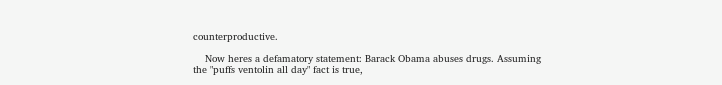counterproductive.

    Now heres a defamatory statement: Barack Obama abuses drugs. Assuming the "puffs ventolin all day" fact is true,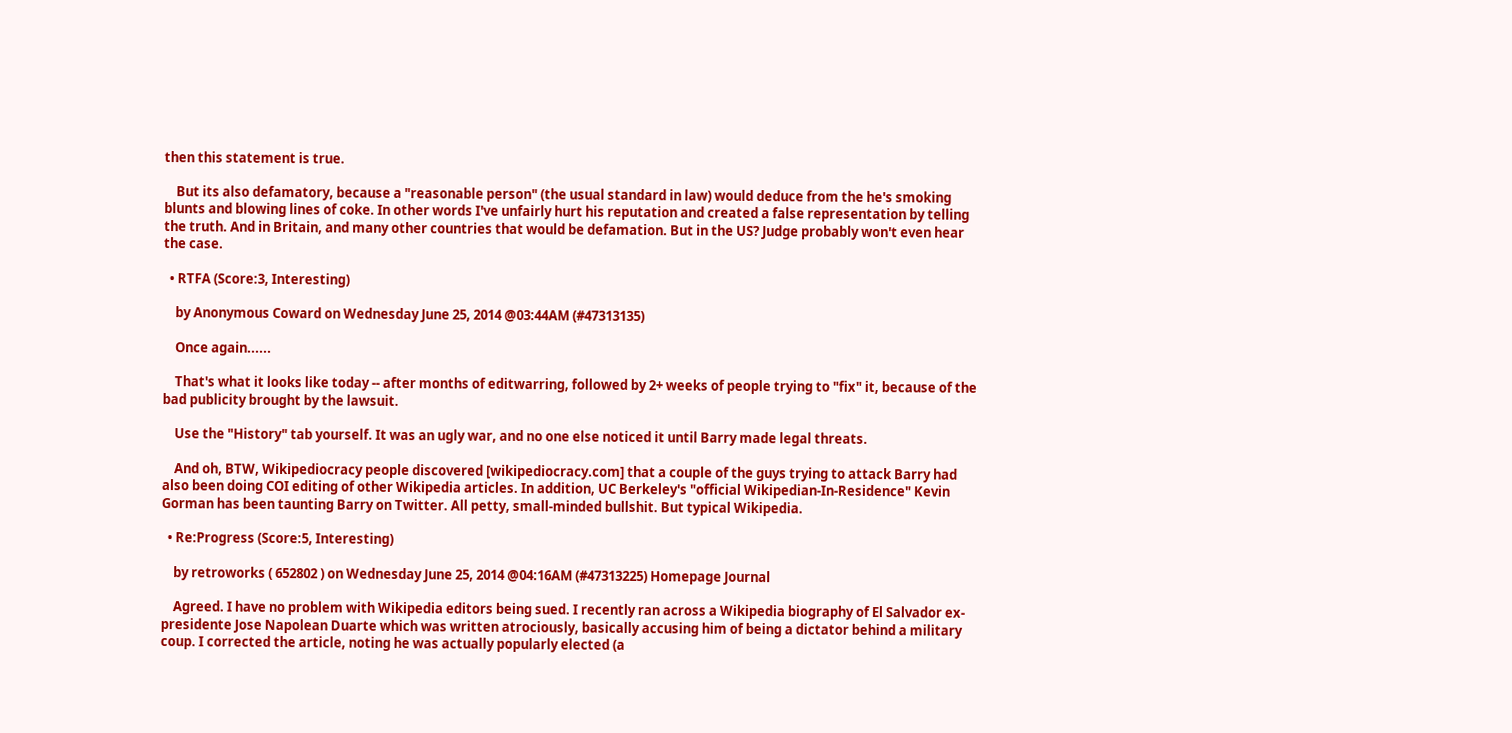then this statement is true.

    But its also defamatory, because a "reasonable person" (the usual standard in law) would deduce from the he's smoking blunts and blowing lines of coke. In other words I've unfairly hurt his reputation and created a false representation by telling the truth. And in Britain, and many other countries that would be defamation. But in the US? Judge probably won't even hear the case.

  • RTFA (Score:3, Interesting)

    by Anonymous Coward on Wednesday June 25, 2014 @03:44AM (#47313135)

    Once again......

    That's what it looks like today -- after months of editwarring, followed by 2+ weeks of people trying to "fix" it, because of the bad publicity brought by the lawsuit.

    Use the "History" tab yourself. It was an ugly war, and no one else noticed it until Barry made legal threats.

    And oh, BTW, Wikipediocracy people discovered [wikipediocracy.com] that a couple of the guys trying to attack Barry had also been doing COI editing of other Wikipedia articles. In addition, UC Berkeley's "official Wikipedian-In-Residence" Kevin Gorman has been taunting Barry on Twitter. All petty, small-minded bullshit. But typical Wikipedia.

  • Re:Progress (Score:5, Interesting)

    by retroworks ( 652802 ) on Wednesday June 25, 2014 @04:16AM (#47313225) Homepage Journal

    Agreed. I have no problem with Wikipedia editors being sued. I recently ran across a Wikipedia biography of El Salvador ex-presidente Jose Napolean Duarte which was written atrociously, basically accusing him of being a dictator behind a military coup. I corrected the article, noting he was actually popularly elected (a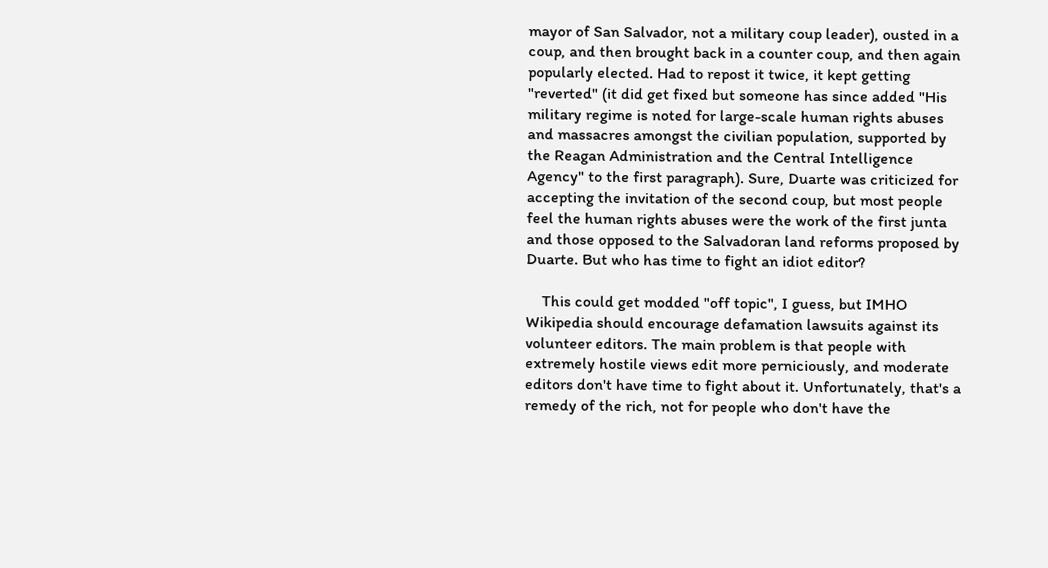mayor of San Salvador, not a military coup leader), ousted in a coup, and then brought back in a counter coup, and then again popularly elected. Had to repost it twice, it kept getting "reverted" (it did get fixed but someone has since added "His military regime is noted for large-scale human rights abuses and massacres amongst the civilian population, supported by the Reagan Administration and the Central Intelligence Agency" to the first paragraph). Sure, Duarte was criticized for accepting the invitation of the second coup, but most people feel the human rights abuses were the work of the first junta and those opposed to the Salvadoran land reforms proposed by Duarte. But who has time to fight an idiot editor?

    This could get modded "off topic", I guess, but IMHO Wikipedia should encourage defamation lawsuits against its volunteer editors. The main problem is that people with extremely hostile views edit more perniciously, and moderate editors don't have time to fight about it. Unfortunately, that's a remedy of the rich, not for people who don't have the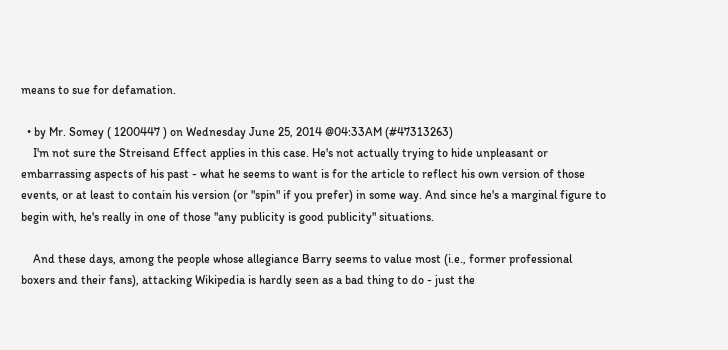means to sue for defamation.

  • by Mr. Somey ( 1200447 ) on Wednesday June 25, 2014 @04:33AM (#47313263)
    I'm not sure the Streisand Effect applies in this case. He's not actually trying to hide unpleasant or embarrassing aspects of his past - what he seems to want is for the article to reflect his own version of those events, or at least to contain his version (or "spin" if you prefer) in some way. And since he's a marginal figure to begin with, he's really in one of those "any publicity is good publicity" situations.

    And these days, among the people whose allegiance Barry seems to value most (i.e., former professional boxers and their fans), attacking Wikipedia is hardly seen as a bad thing to do - just the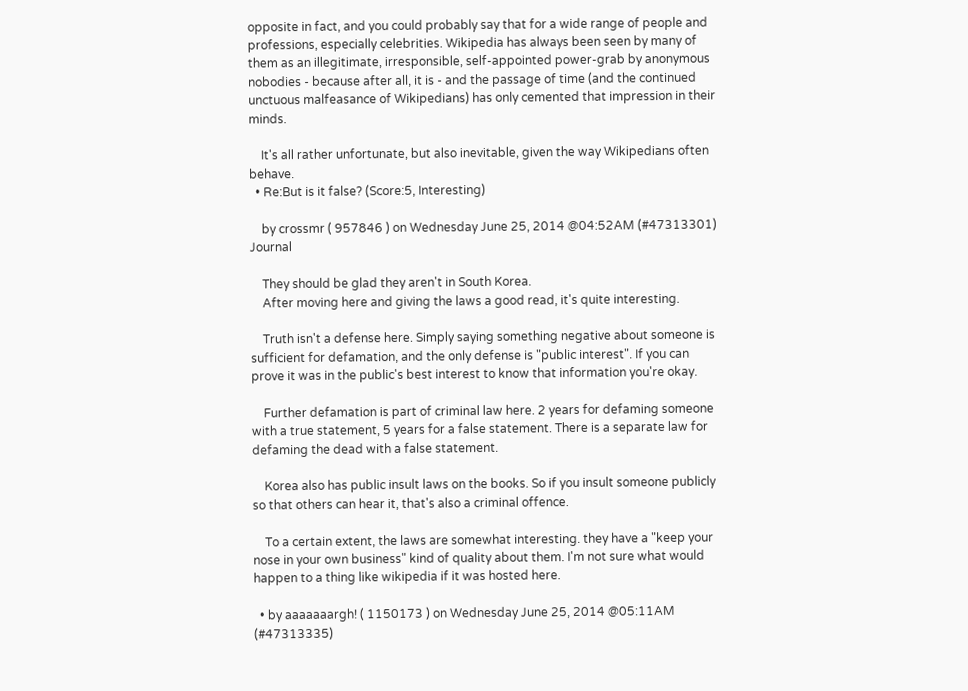opposite in fact, and you could probably say that for a wide range of people and professions, especially celebrities. Wikipedia has always been seen by many of them as an illegitimate, irresponsible, self-appointed power-grab by anonymous nobodies - because after all, it is - and the passage of time (and the continued unctuous malfeasance of Wikipedians) has only cemented that impression in their minds.

    It's all rather unfortunate, but also inevitable, given the way Wikipedians often behave.
  • Re:But is it false? (Score:5, Interesting)

    by crossmr ( 957846 ) on Wednesday June 25, 2014 @04:52AM (#47313301) Journal

    They should be glad they aren't in South Korea.
    After moving here and giving the laws a good read, it's quite interesting.

    Truth isn't a defense here. Simply saying something negative about someone is sufficient for defamation, and the only defense is "public interest". If you can prove it was in the public's best interest to know that information you're okay.

    Further defamation is part of criminal law here. 2 years for defaming someone with a true statement, 5 years for a false statement. There is a separate law for defaming the dead with a false statement.

    Korea also has public insult laws on the books. So if you insult someone publicly so that others can hear it, that's also a criminal offence.

    To a certain extent, the laws are somewhat interesting. they have a "keep your nose in your own business" kind of quality about them. I'm not sure what would happen to a thing like wikipedia if it was hosted here.

  • by aaaaaaargh! ( 1150173 ) on Wednesday June 25, 2014 @05:11AM (#47313335)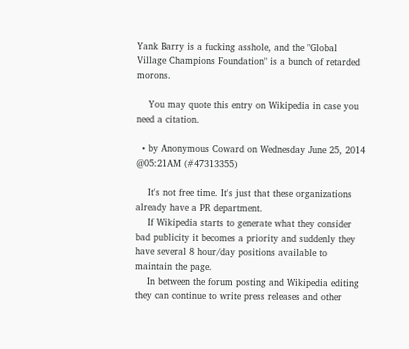Yank Barry is a fucking asshole, and the "Global Village Champions Foundation" is a bunch of retarded morons.

    You may quote this entry on Wikipedia in case you need a citation.

  • by Anonymous Coward on Wednesday June 25, 2014 @05:21AM (#47313355)

    It's not free time. It's just that these organizations already have a PR department.
    If Wikipedia starts to generate what they consider bad publicity it becomes a priority and suddenly they have several 8 hour/day positions available to maintain the page.
    In between the forum posting and Wikipedia editing they can continue to write press releases and other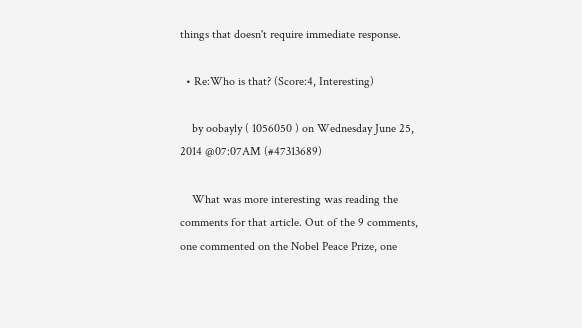things that doesn't require immediate response.

  • Re:Who is that? (Score:4, Interesting)

    by oobayly ( 1056050 ) on Wednesday June 25, 2014 @07:07AM (#47313689)

    What was more interesting was reading the comments for that article. Out of the 9 comments, one commented on the Nobel Peace Prize, one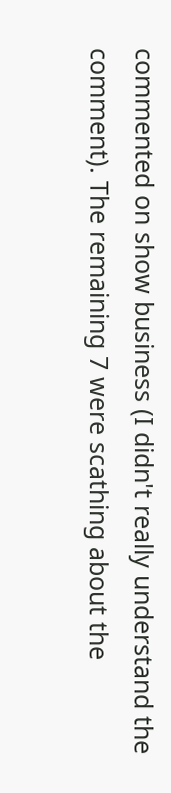commented on show business (I didn't really understand the comment). The remaining 7 were scathing about the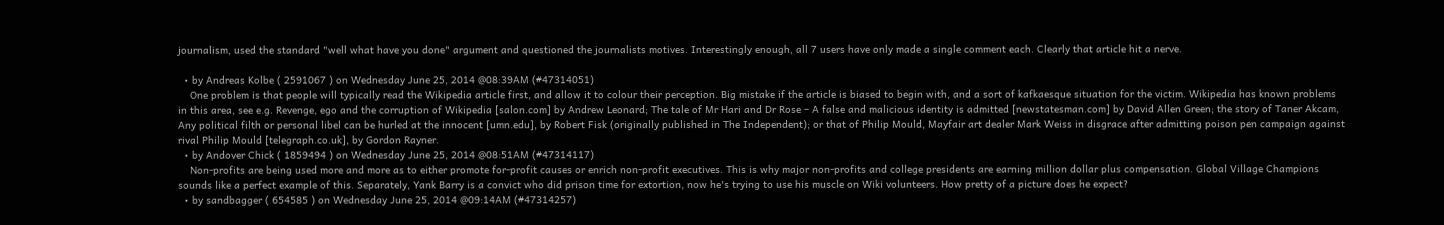journalism, used the standard "well what have you done" argument and questioned the journalists motives. Interestingly enough, all 7 users have only made a single comment each. Clearly that article hit a nerve.

  • by Andreas Kolbe ( 2591067 ) on Wednesday June 25, 2014 @08:39AM (#47314051)
    One problem is that people will typically read the Wikipedia article first, and allow it to colour their perception. Big mistake if the article is biased to begin with, and a sort of kafkaesque situation for the victim. Wikipedia has known problems in this area, see e.g. Revenge, ego and the corruption of Wikipedia [salon.com] by Andrew Leonard; The tale of Mr Hari and Dr Rose – A false and malicious identity is admitted [newstatesman.com] by David Allen Green; the story of Taner Akcam, Any political filth or personal libel can be hurled at the innocent [umn.edu], by Robert Fisk (originally published in The Independent); or that of Philip Mould, Mayfair art dealer Mark Weiss in disgrace after admitting poison pen campaign against rival Philip Mould [telegraph.co.uk], by Gordon Rayner.
  • by Andover Chick ( 1859494 ) on Wednesday June 25, 2014 @08:51AM (#47314117)
    Non-profits are being used more and more as to either promote for-profit causes or enrich non-profit executives. This is why major non-profits and college presidents are earning million dollar plus compensation. Global Village Champions sounds like a perfect example of this. Separately, Yank Barry is a convict who did prison time for extortion, now he's trying to use his muscle on Wiki volunteers. How pretty of a picture does he expect?
  • by sandbagger ( 654585 ) on Wednesday June 25, 2014 @09:14AM (#47314257)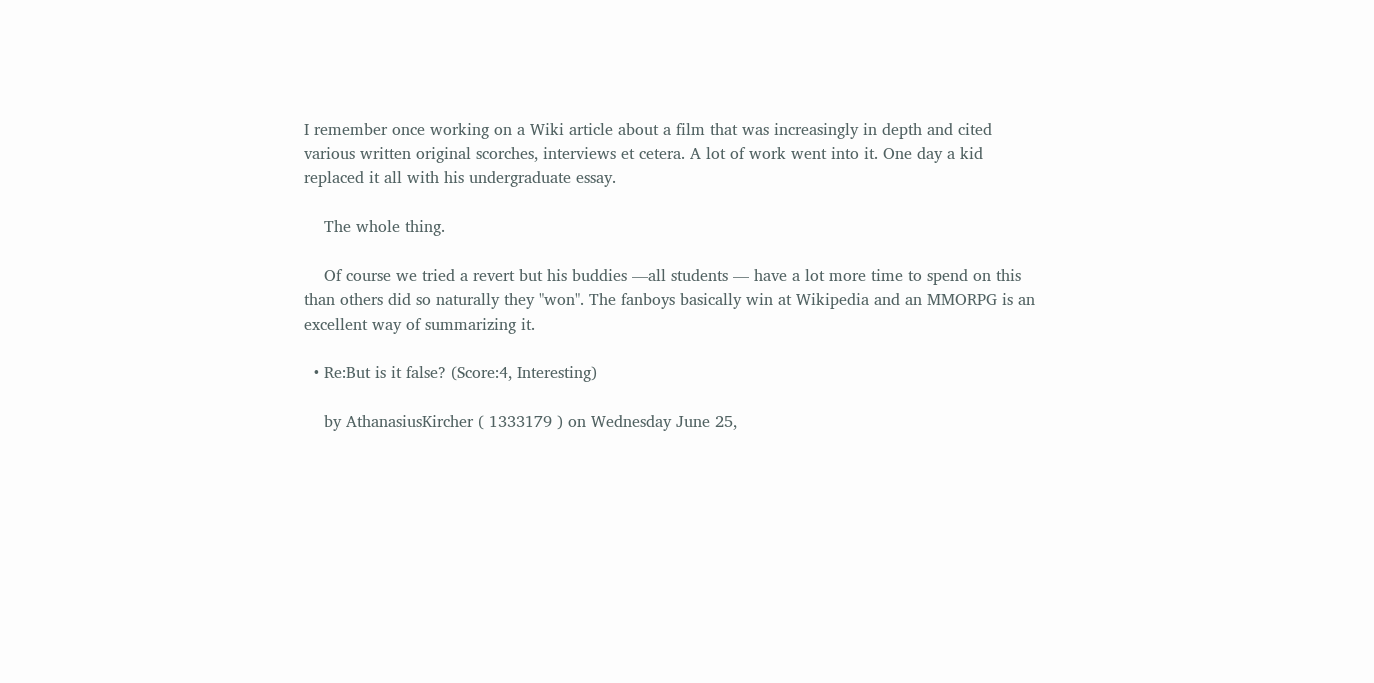I remember once working on a Wiki article about a film that was increasingly in depth and cited various written original scorches, interviews et cetera. A lot of work went into it. One day a kid replaced it all with his undergraduate essay.

    The whole thing.

    Of course we tried a revert but his buddies —all students — have a lot more time to spend on this than others did so naturally they "won". The fanboys basically win at Wikipedia and an MMORPG is an excellent way of summarizing it.

  • Re:But is it false? (Score:4, Interesting)

    by AthanasiusKircher ( 1333179 ) on Wednesday June 25,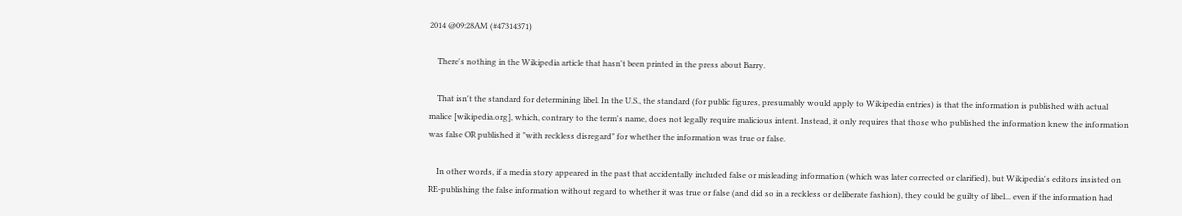2014 @09:28AM (#47314371)

    There's nothing in the Wikipedia article that hasn't been printed in the press about Barry.

    That isn't the standard for determining libel. In the U.S., the standard (for public figures, presumably would apply to Wikipedia entries) is that the information is published with actual malice [wikipedia.org], which, contrary to the term's name, does not legally require malicious intent. Instead, it only requires that those who published the information knew the information was false OR published it "with reckless disregard" for whether the information was true or false.

    In other words, if a media story appeared in the past that accidentally included false or misleading information (which was later corrected or clarified), but Wikipedia's editors insisted on RE-publishing the false information without regard to whether it was true or false (and did so in a reckless or deliberate fashion), they could be guilty of libel... even if the information had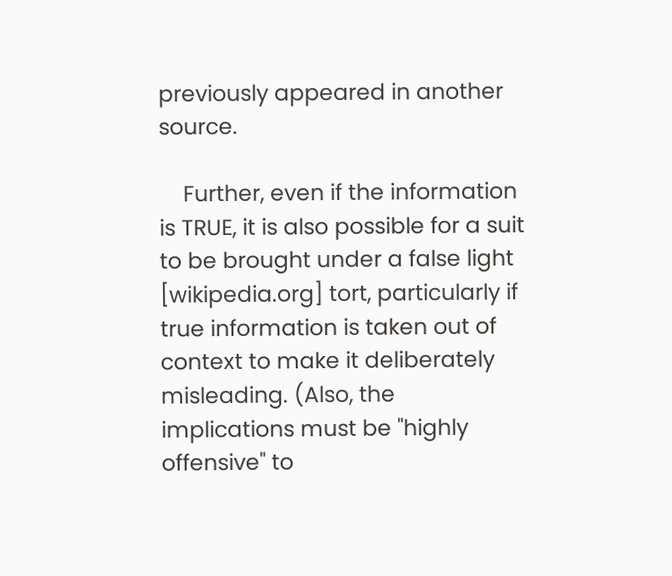previously appeared in another source.

    Further, even if the information is TRUE, it is also possible for a suit to be brought under a false light [wikipedia.org] tort, particularly if true information is taken out of context to make it deliberately misleading. (Also, the implications must be "highly offensive" to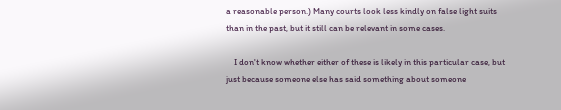a reasonable person.) Many courts look less kindly on false light suits than in the past, but it still can be relevant in some cases.

    I don't know whether either of these is likely in this particular case, but just because someone else has said something about someone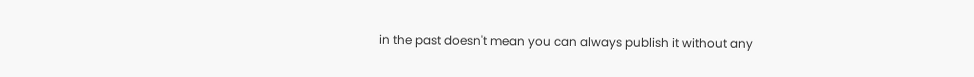in the past doesn't mean you can always publish it without any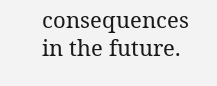consequences in the future.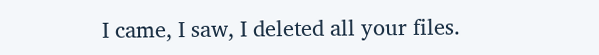I came, I saw, I deleted all your files.